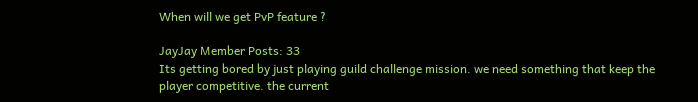When will we get PvP feature ?

JayJay Member Posts: 33
Its getting bored by just playing guild challenge mission. we need something that keep the player competitive. the current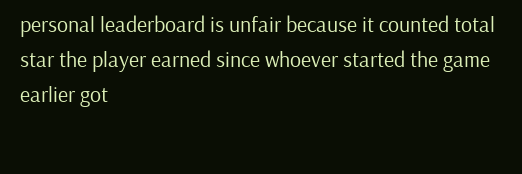personal leaderboard is unfair because it counted total star the player earned since whoever started the game earlier got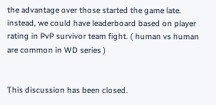the advantage over those started the game late. instead, we could have leaderboard based on player rating in PvP survivor team fight. ( human vs human are common in WD series )


This discussion has been closed.